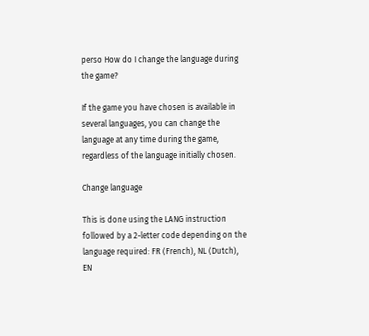perso How do I change the language during the game?

If the game you have chosen is available in several languages, you can change the language at any time during the game, regardless of the language initially chosen.

Change language

This is done using the LANG instruction followed by a 2-letter code depending on the language required: FR (French), NL (Dutch), EN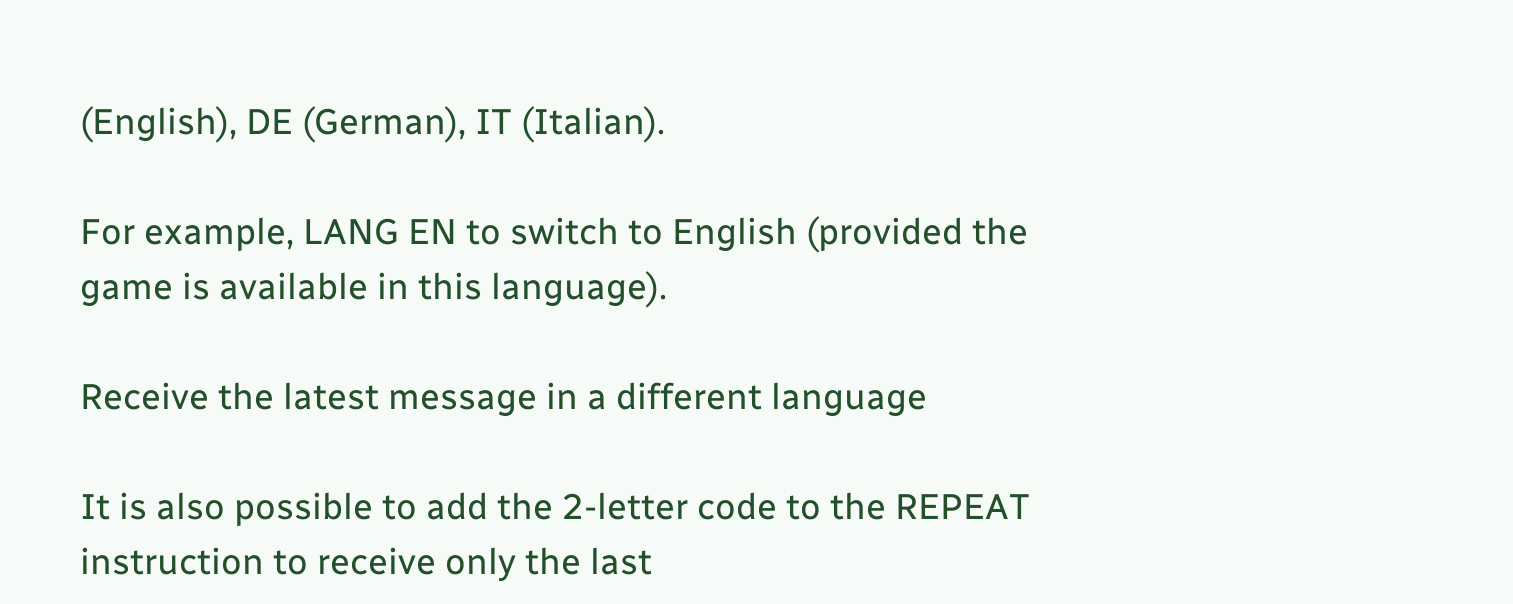(English), DE (German), IT (Italian).

For example, LANG EN to switch to English (provided the game is available in this language).

Receive the latest message in a different language

It is also possible to add the 2-letter code to the REPEAT instruction to receive only the last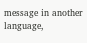message in another language,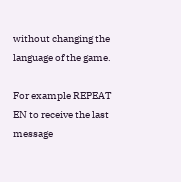without changing the language of the game.

For example REPEAT EN to receive the last message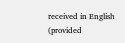received in English (provided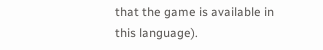that the game is available in this language).